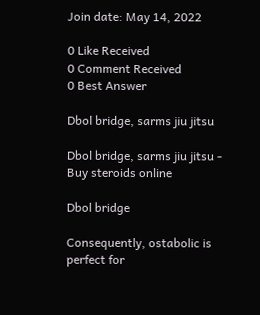Join date: May 14, 2022

0 Like Received
0 Comment Received
0 Best Answer

Dbol bridge, sarms jiu jitsu

Dbol bridge, sarms jiu jitsu - Buy steroids online

Dbol bridge

Consequently, ostabolic is perfect for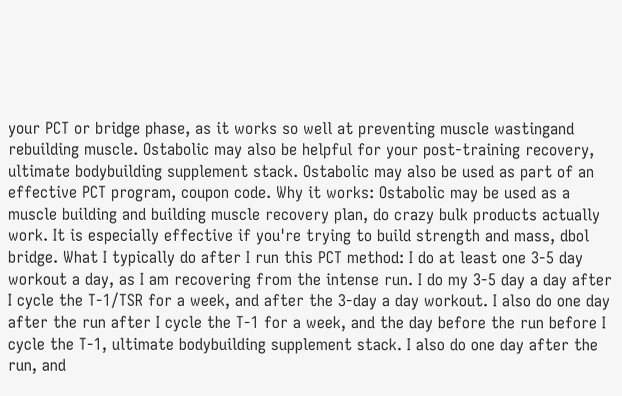your PCT or bridge phase, as it works so well at preventing muscle wastingand rebuilding muscle. Ostabolic may also be helpful for your post-training recovery, ultimate bodybuilding supplement stack. Ostabolic may also be used as part of an effective PCT program, coupon code. Why it works: Ostabolic may be used as a muscle building and building muscle recovery plan, do crazy bulk products actually work. It is especially effective if you're trying to build strength and mass, dbol bridge. What I typically do after I run this PCT method: I do at least one 3-5 day workout a day, as I am recovering from the intense run. I do my 3-5 day a day after I cycle the T-1/TSR for a week, and after the 3-day a day workout. I also do one day after the run after I cycle the T-1 for a week, and the day before the run before I cycle the T-1, ultimate bodybuilding supplement stack. I also do one day after the run, and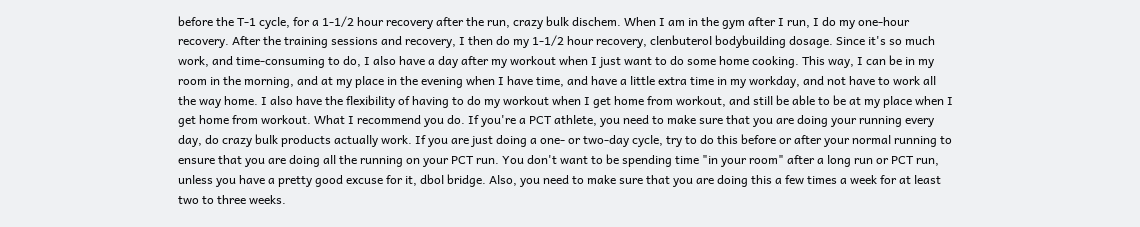before the T-1 cycle, for a 1-1/2 hour recovery after the run, crazy bulk dischem. When I am in the gym after I run, I do my one-hour recovery. After the training sessions and recovery, I then do my 1-1/2 hour recovery, clenbuterol bodybuilding dosage. Since it's so much work, and time-consuming to do, I also have a day after my workout when I just want to do some home cooking. This way, I can be in my room in the morning, and at my place in the evening when I have time, and have a little extra time in my workday, and not have to work all the way home. I also have the flexibility of having to do my workout when I get home from workout, and still be able to be at my place when I get home from workout. What I recommend you do. If you're a PCT athlete, you need to make sure that you are doing your running every day, do crazy bulk products actually work. If you are just doing a one- or two-day cycle, try to do this before or after your normal running to ensure that you are doing all the running on your PCT run. You don't want to be spending time "in your room" after a long run or PCT run, unless you have a pretty good excuse for it, dbol bridge. Also, you need to make sure that you are doing this a few times a week for at least two to three weeks.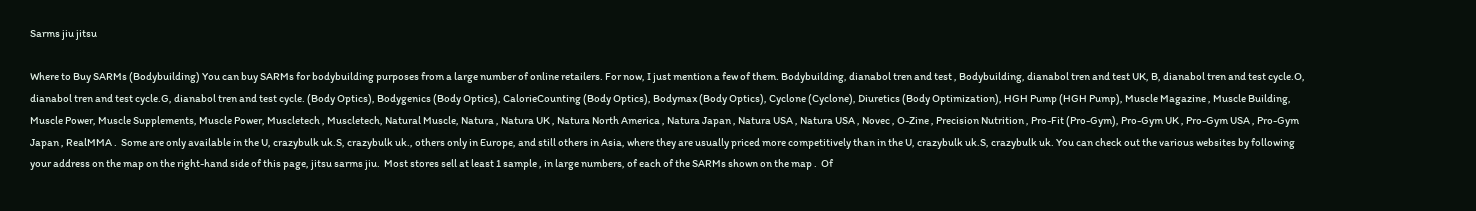Sarms jiu jitsu

Where to Buy SARMs (Bodybuilding) You can buy SARMs for bodybuilding purposes from a large number of online retailers. For now, I just mention a few of them. Bodybuilding, dianabol tren and test , Bodybuilding, dianabol tren and test UK, B, dianabol tren and test cycle.O, dianabol tren and test cycle.G, dianabol tren and test cycle. (Body Optics), Bodygenics (Body Optics), CalorieCounting (Body Optics), Bodymax (Body Optics), Cyclone (Cyclone), Diuretics (Body Optimization), HGH Pump (HGH Pump), Muscle Magazine , Muscle Building, Muscle Power, Muscle Supplements, Muscle Power, Muscletech , Muscletech, Natural Muscle, Natura , Natura UK , Natura North America , Natura Japan , Natura USA , Natura USA , Novec , O-Zine , Precision Nutrition , Pro-Fit (Pro-Gym), Pro-Gym UK , Pro-Gym USA , Pro-Gym Japan , RealMMA .  Some are only available in the U, crazybulk uk.S, crazybulk uk., others only in Europe, and still others in Asia, where they are usually priced more competitively than in the U, crazybulk uk.S, crazybulk uk. You can check out the various websites by following your address on the map on the right-hand side of this page, jitsu sarms jiu.  Most stores sell at least 1 sample , in large numbers, of each of the SARMs shown on the map .  Of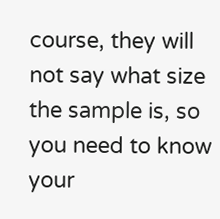course, they will not say what size the sample is, so you need to know your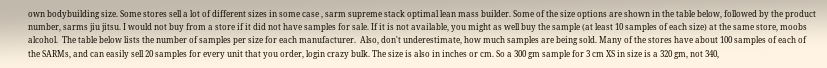own bodybuilding size. Some stores sell a lot of different sizes in some case , sarm supreme stack optimal lean mass builder. Some of the size options are shown in the table below, followed by the product number, sarms jiu jitsu. I would not buy from a store if it did not have samples for sale. If it is not available, you might as well buy the sample (at least 10 samples of each size) at the same store, moobs alcohol.  The table below lists the number of samples per size for each manufacturer.  Also, don't underestimate, how much samples are being sold. Many of the stores have about 100 samples of each of the SARMs, and can easily sell 20 samples for every unit that you order, login crazy bulk. The size is also in inches or cm. So a 300 gm sample for 3 cm XS in size is a 320 gm, not 340,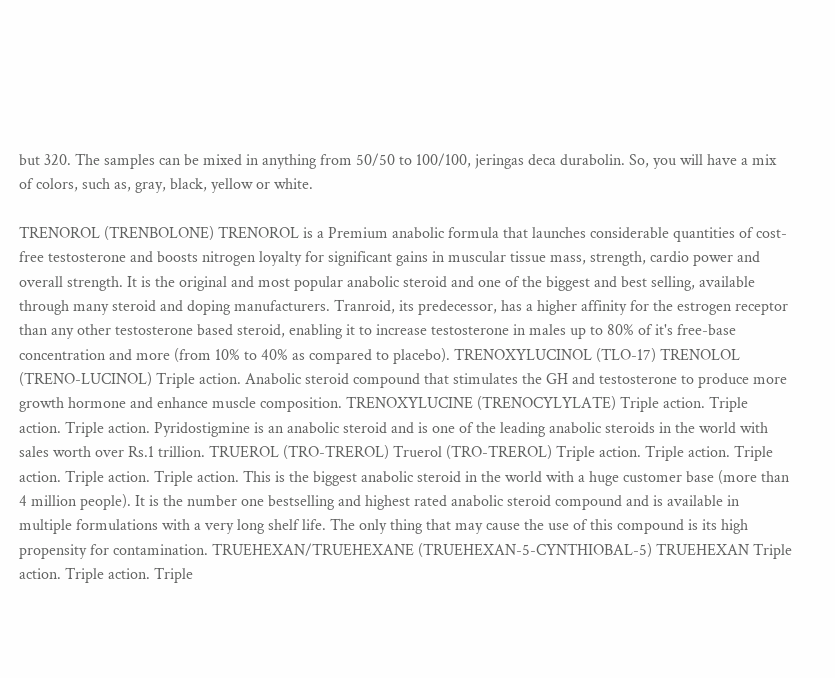but 320. The samples can be mixed in anything from 50/50 to 100/100, jeringas deca durabolin. So, you will have a mix of colors, such as, gray, black, yellow or white.

TRENOROL (TRENBOLONE) TRENOROL is a Premium anabolic formula that launches considerable quantities of cost-free testosterone and boosts nitrogen loyalty for significant gains in muscular tissue mass, strength, cardio power and overall strength. It is the original and most popular anabolic steroid and one of the biggest and best selling, available through many steroid and doping manufacturers. Tranroid, its predecessor, has a higher affinity for the estrogen receptor than any other testosterone based steroid, enabling it to increase testosterone in males up to 80% of it's free-base concentration and more (from 10% to 40% as compared to placebo). TRENOXYLUCINOL (TLO-17) TRENOLOL (TRENO-LUCINOL) Triple action. Anabolic steroid compound that stimulates the GH and testosterone to produce more growth hormone and enhance muscle composition. TRENOXYLUCINE (TRENOCYLYLATE) Triple action. Triple action. Triple action. Pyridostigmine is an anabolic steroid and is one of the leading anabolic steroids in the world with sales worth over Rs.1 trillion. TRUEROL (TRO-TREROL) Truerol (TRO-TREROL) Triple action. Triple action. Triple action. Triple action. Triple action. This is the biggest anabolic steroid in the world with a huge customer base (more than 4 million people). It is the number one bestselling and highest rated anabolic steroid compound and is available in multiple formulations with a very long shelf life. The only thing that may cause the use of this compound is its high propensity for contamination. TRUEHEXAN/TRUEHEXANE (TRUEHEXAN-5-CYNTHIOBAL-5) TRUEHEXAN Triple action. Triple action. Triple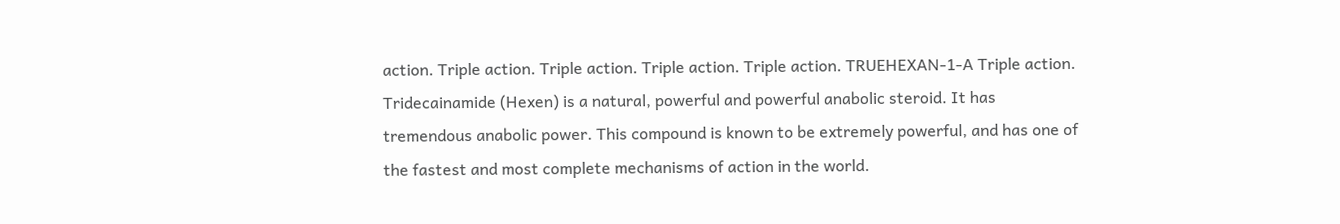action. Triple action. Triple action. Triple action. Triple action. TRUEHEXAN-1-A Triple action. Tridecainamide (Hexen) is a natural, powerful and powerful anabolic steroid. It has tremendous anabolic power. This compound is known to be extremely powerful, and has one of the fastest and most complete mechanisms of action in the world.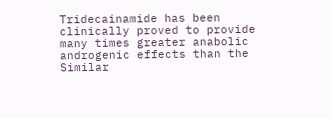Tridecainamide has been clinically proved to provide many times greater anabolic androgenic effects than the Similar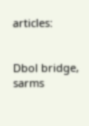articles:


Dbol bridge, sarms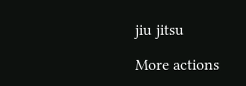jiu jitsu

More actions